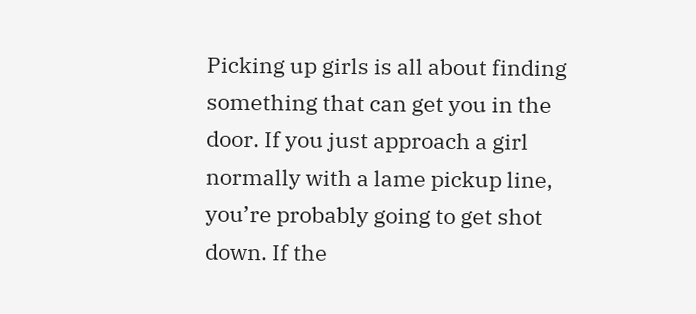Picking up girls is all about finding something that can get you in the door. If you just approach a girl normally with a lame pickup line, you’re probably going to get shot down. If the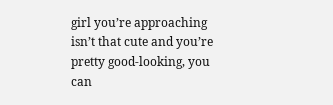girl you’re approaching isn’t that cute and you’re pretty good-looking, you can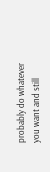probably do whatever you want and still